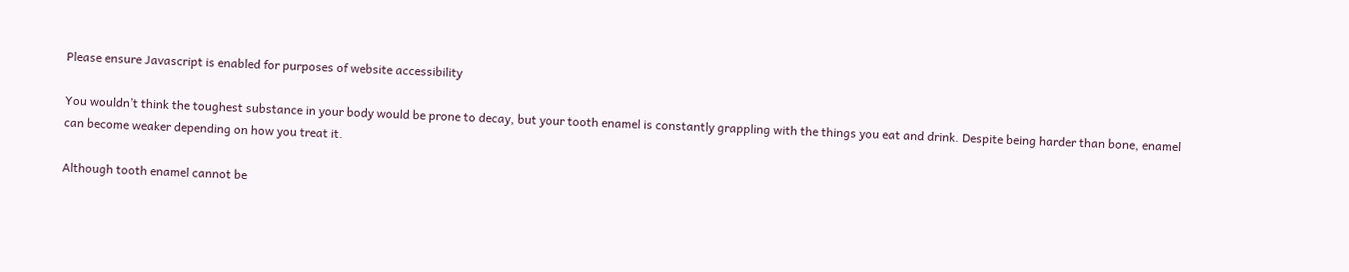Please ensure Javascript is enabled for purposes of website accessibility

You wouldn’t think the toughest substance in your body would be prone to decay, but your tooth enamel is constantly grappling with the things you eat and drink. Despite being harder than bone, enamel can become weaker depending on how you treat it.

Although tooth enamel cannot be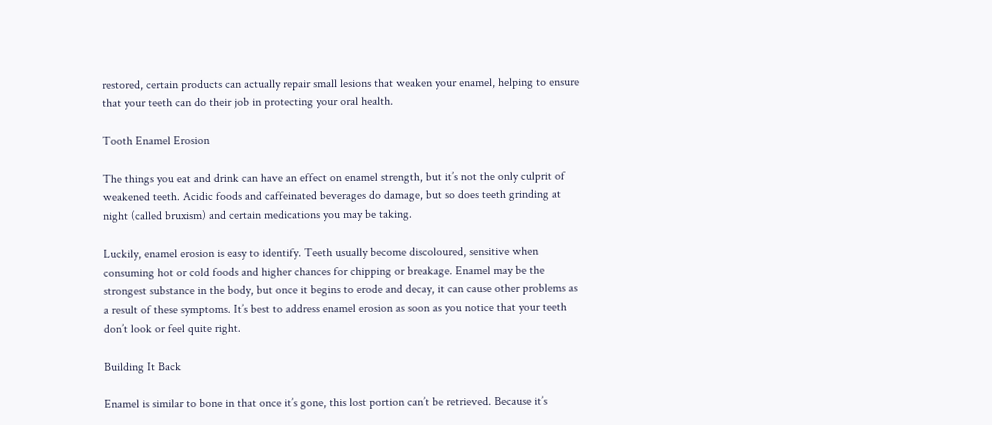restored, certain products can actually repair small lesions that weaken your enamel, helping to ensure that your teeth can do their job in protecting your oral health.

Tooth Enamel Erosion

The things you eat and drink can have an effect on enamel strength, but it’s not the only culprit of weakened teeth. Acidic foods and caffeinated beverages do damage, but so does teeth grinding at night (called bruxism) and certain medications you may be taking.

Luckily, enamel erosion is easy to identify. Teeth usually become discoloured, sensitive when consuming hot or cold foods and higher chances for chipping or breakage. Enamel may be the strongest substance in the body, but once it begins to erode and decay, it can cause other problems as a result of these symptoms. It’s best to address enamel erosion as soon as you notice that your teeth don’t look or feel quite right.

Building It Back

Enamel is similar to bone in that once it’s gone, this lost portion can’t be retrieved. Because it’s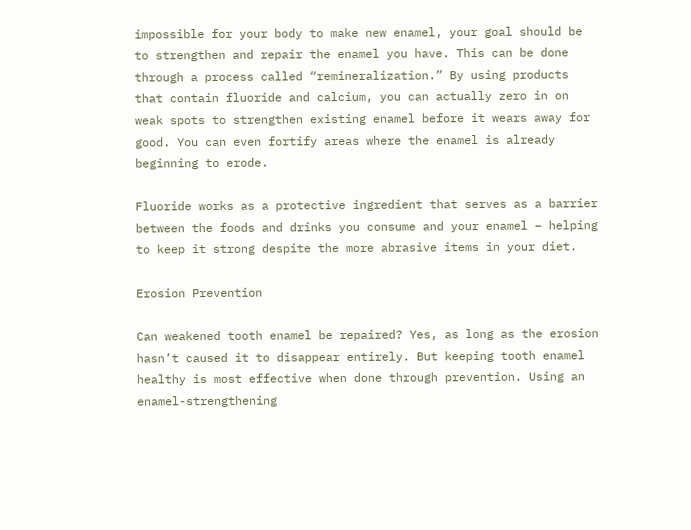impossible for your body to make new enamel, your goal should be to strengthen and repair the enamel you have. This can be done through a process called “remineralization.” By using products that contain fluoride and calcium, you can actually zero in on weak spots to strengthen existing enamel before it wears away for good. You can even fortify areas where the enamel is already beginning to erode.

Fluoride works as a protective ingredient that serves as a barrier between the foods and drinks you consume and your enamel – helping to keep it strong despite the more abrasive items in your diet.

Erosion Prevention

Can weakened tooth enamel be repaired? Yes, as long as the erosion hasn’t caused it to disappear entirely. But keeping tooth enamel healthy is most effective when done through prevention. Using an enamel-strengthening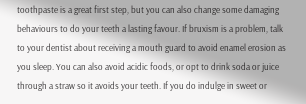toothpaste is a great first step, but you can also change some damaging behaviours to do your teeth a lasting favour. If bruxism is a problem, talk to your dentist about receiving a mouth guard to avoid enamel erosion as you sleep. You can also avoid acidic foods, or opt to drink soda or juice through a straw so it avoids your teeth. If you do indulge in sweet or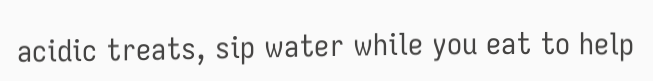acidic treats, sip water while you eat to help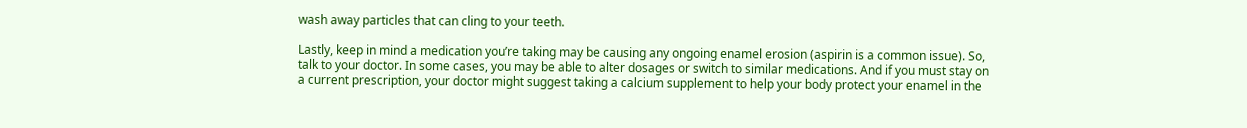wash away particles that can cling to your teeth.

Lastly, keep in mind a medication you’re taking may be causing any ongoing enamel erosion (aspirin is a common issue). So, talk to your doctor. In some cases, you may be able to alter dosages or switch to similar medications. And if you must stay on a current prescription, your doctor might suggest taking a calcium supplement to help your body protect your enamel in the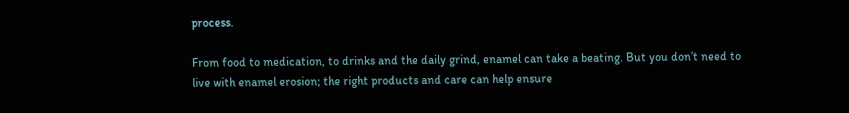process.

From food to medication, to drinks and the daily grind, enamel can take a beating. But you don’t need to live with enamel erosion; the right products and care can help ensure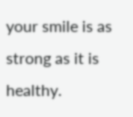your smile is as strong as it is healthy.